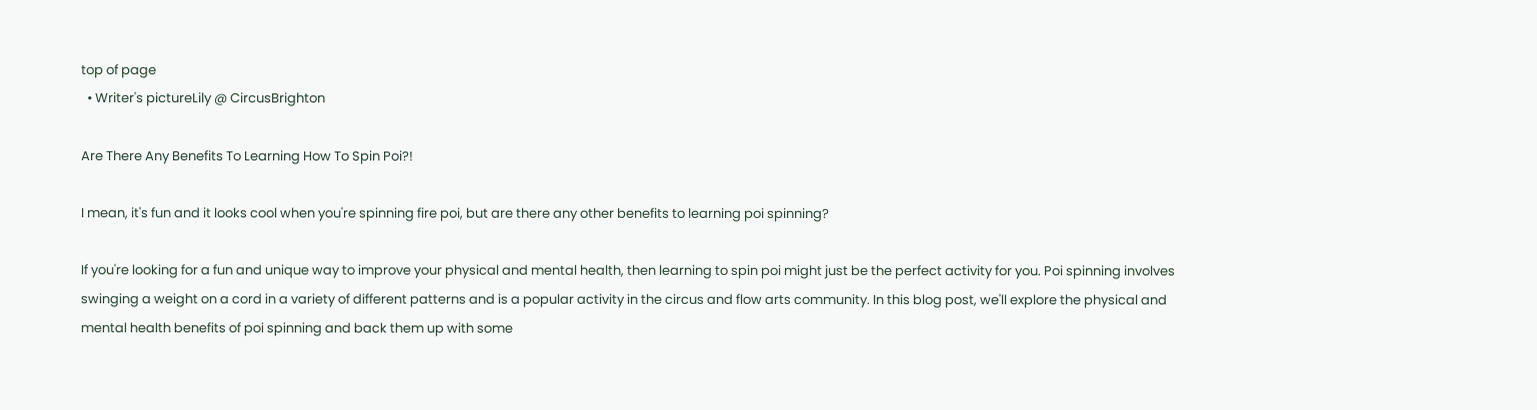top of page
  • Writer's pictureLily @ CircusBrighton

Are There Any Benefits To Learning How To Spin Poi?!

I mean, it's fun and it looks cool when you're spinning fire poi, but are there any other benefits to learning poi spinning?

If you're looking for a fun and unique way to improve your physical and mental health, then learning to spin poi might just be the perfect activity for you. Poi spinning involves swinging a weight on a cord in a variety of different patterns and is a popular activity in the circus and flow arts community. In this blog post, we'll explore the physical and mental health benefits of poi spinning and back them up with some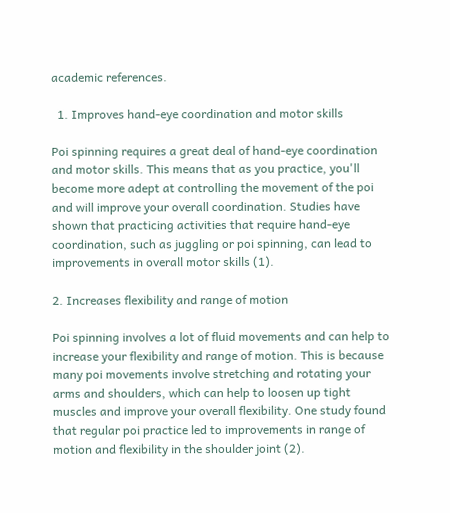academic references.

  1. Improves hand-eye coordination and motor skills

Poi spinning requires a great deal of hand-eye coordination and motor skills. This means that as you practice, you'll become more adept at controlling the movement of the poi and will improve your overall coordination. Studies have shown that practicing activities that require hand-eye coordination, such as juggling or poi spinning, can lead to improvements in overall motor skills (1).

2. Increases flexibility and range of motion

Poi spinning involves a lot of fluid movements and can help to increase your flexibility and range of motion. This is because many poi movements involve stretching and rotating your arms and shoulders, which can help to loosen up tight muscles and improve your overall flexibility. One study found that regular poi practice led to improvements in range of motion and flexibility in the shoulder joint (2).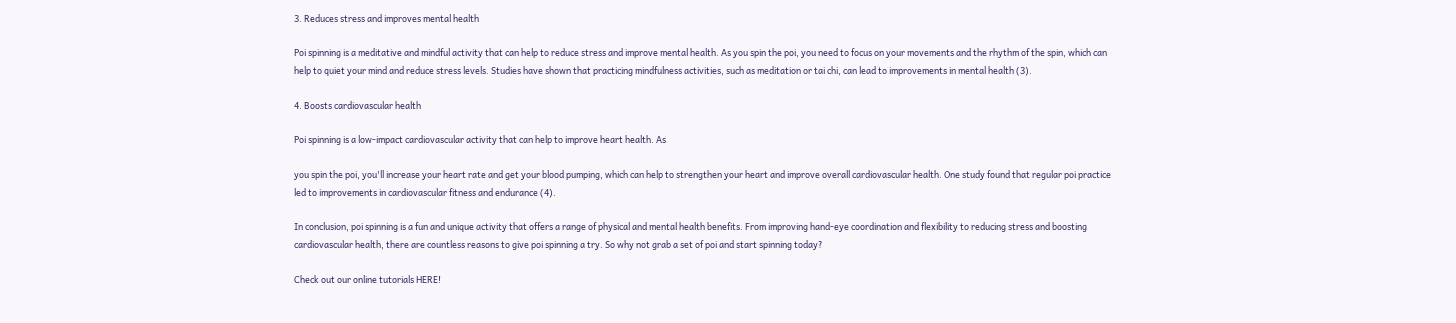3. Reduces stress and improves mental health

Poi spinning is a meditative and mindful activity that can help to reduce stress and improve mental health. As you spin the poi, you need to focus on your movements and the rhythm of the spin, which can help to quiet your mind and reduce stress levels. Studies have shown that practicing mindfulness activities, such as meditation or tai chi, can lead to improvements in mental health (3).

4. Boosts cardiovascular health

Poi spinning is a low-impact cardiovascular activity that can help to improve heart health. As

you spin the poi, you'll increase your heart rate and get your blood pumping, which can help to strengthen your heart and improve overall cardiovascular health. One study found that regular poi practice led to improvements in cardiovascular fitness and endurance (4).

In conclusion, poi spinning is a fun and unique activity that offers a range of physical and mental health benefits. From improving hand-eye coordination and flexibility to reducing stress and boosting cardiovascular health, there are countless reasons to give poi spinning a try. So why not grab a set of poi and start spinning today?

Check out our online tutorials HERE!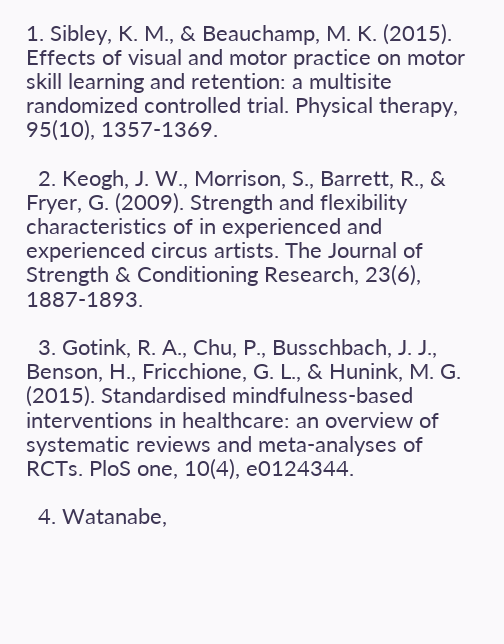1. Sibley, K. M., & Beauchamp, M. K. (2015). Effects of visual and motor practice on motor skill learning and retention: a multisite randomized controlled trial. Physical therapy, 95(10), 1357-1369.

  2. Keogh, J. W., Morrison, S., Barrett, R., & Fryer, G. (2009). Strength and flexibility characteristics of in experienced and experienced circus artists. The Journal of Strength & Conditioning Research, 23(6), 1887-1893.

  3. Gotink, R. A., Chu, P., Busschbach, J. J., Benson, H., Fricchione, G. L., & Hunink, M. G. (2015). Standardised mindfulness-based interventions in healthcare: an overview of systematic reviews and meta-analyses of RCTs. PloS one, 10(4), e0124344.

  4. Watanabe,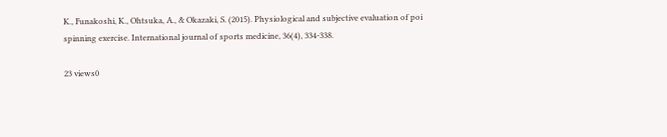K., Funakoshi, K., Ohtsuka, A., & Okazaki, S. (2015). Physiological and subjective evaluation of poi spinning exercise. International journal of sports medicine, 36(4), 334-338.

23 views0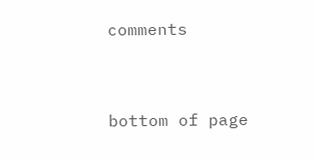comments


bottom of page